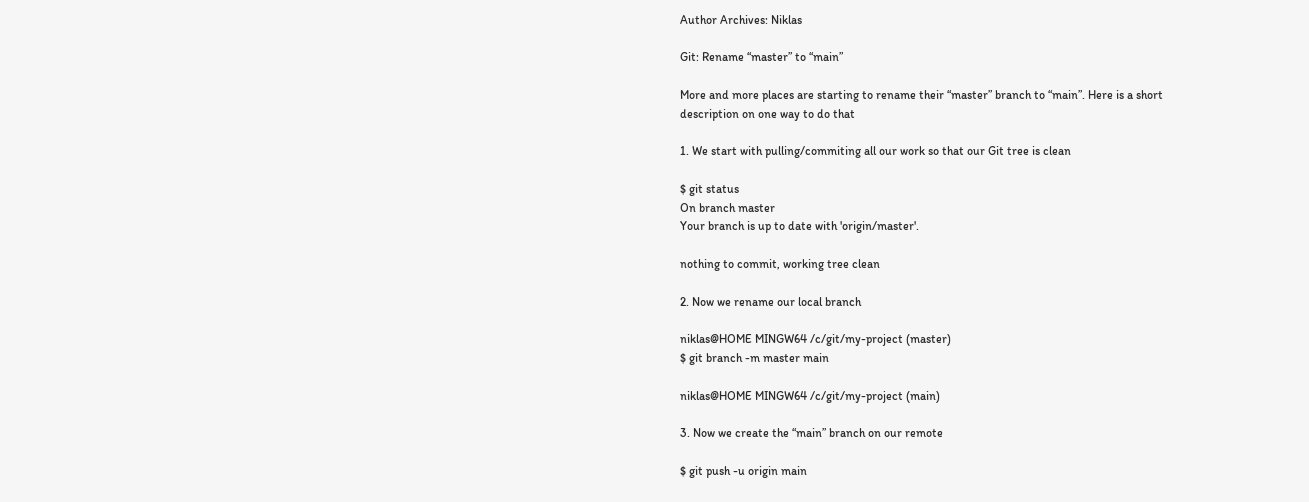Author Archives: Niklas

Git: Rename “master” to “main”

More and more places are starting to rename their “master” branch to “main”. Here is a short description on one way to do that

1. We start with pulling/commiting all our work so that our Git tree is clean

$ git status
On branch master
Your branch is up to date with 'origin/master'.

nothing to commit, working tree clean

2. Now we rename our local branch

niklas@HOME MINGW64 /c/git/my-project (master)
$ git branch -m master main

niklas@HOME MINGW64 /c/git/my-project (main)

3. Now we create the “main” branch on our remote

$ git push -u origin main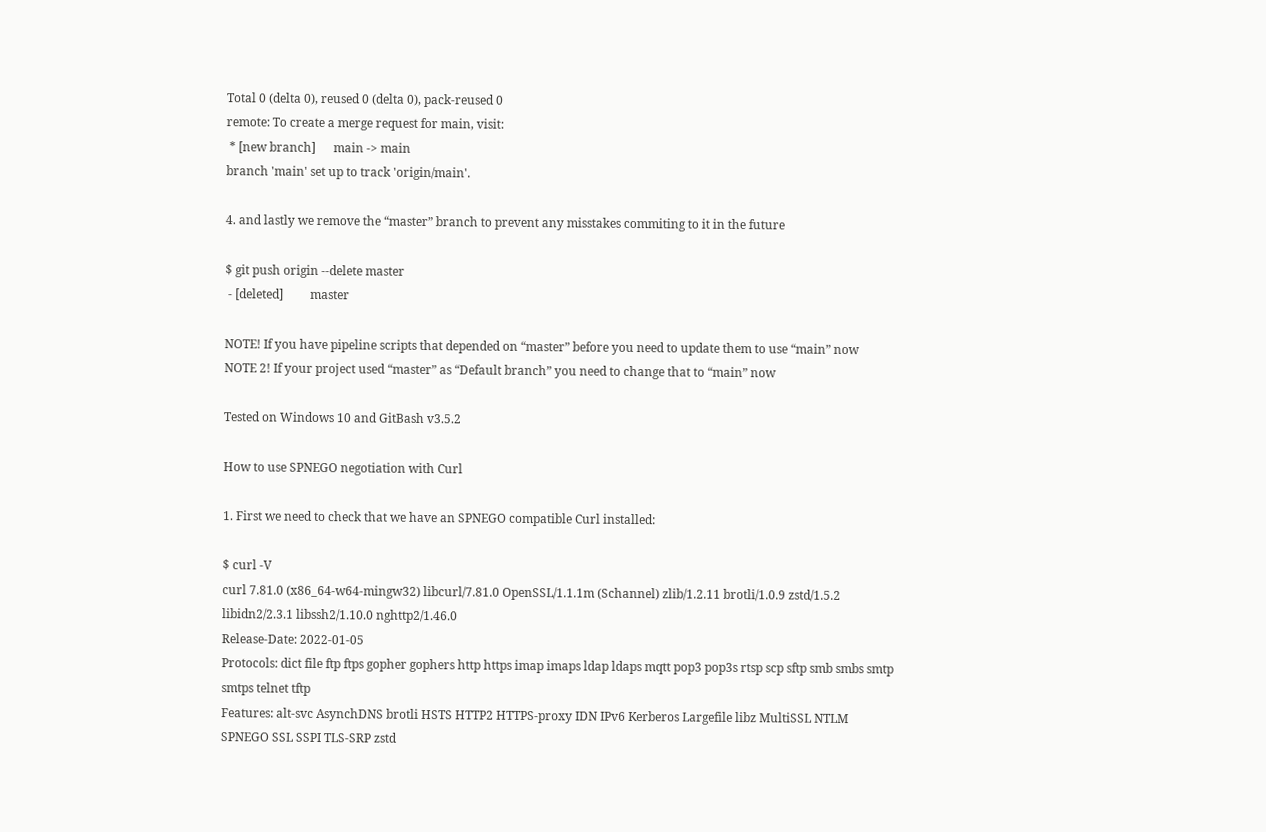Total 0 (delta 0), reused 0 (delta 0), pack-reused 0
remote: To create a merge request for main, visit:
 * [new branch]      main -> main
branch 'main' set up to track 'origin/main'.

4. and lastly we remove the “master” branch to prevent any misstakes commiting to it in the future

$ git push origin --delete master
 - [deleted]         master

NOTE! If you have pipeline scripts that depended on “master” before you need to update them to use “main” now
NOTE 2! If your project used “master” as “Default branch” you need to change that to “main” now

Tested on Windows 10 and GitBash v3.5.2

How to use SPNEGO negotiation with Curl

1. First we need to check that we have an SPNEGO compatible Curl installed:

$ curl -V
curl 7.81.0 (x86_64-w64-mingw32) libcurl/7.81.0 OpenSSL/1.1.1m (Schannel) zlib/1.2.11 brotli/1.0.9 zstd/1.5.2 libidn2/2.3.1 libssh2/1.10.0 nghttp2/1.46.0
Release-Date: 2022-01-05
Protocols: dict file ftp ftps gopher gophers http https imap imaps ldap ldaps mqtt pop3 pop3s rtsp scp sftp smb smbs smtp smtps telnet tftp
Features: alt-svc AsynchDNS brotli HSTS HTTP2 HTTPS-proxy IDN IPv6 Kerberos Largefile libz MultiSSL NTLM SPNEGO SSL SSPI TLS-SRP zstd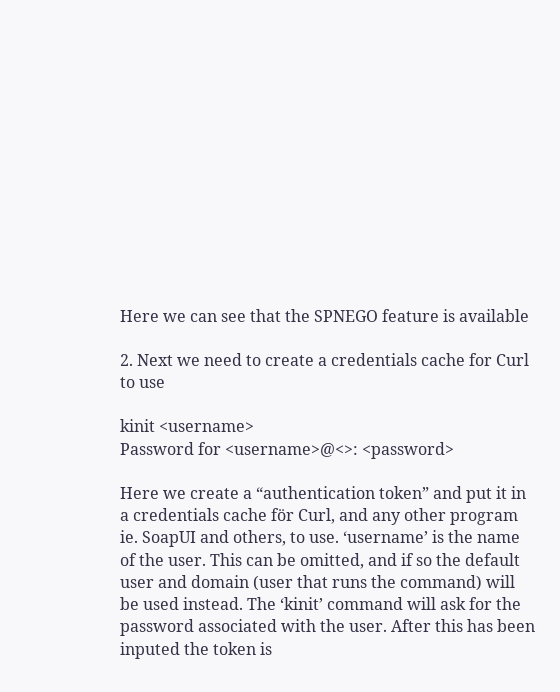Here we can see that the SPNEGO feature is available

2. Next we need to create a credentials cache for Curl to use

kinit <username>
Password for <username>@<>: <password>

Here we create a “authentication token” and put it in a credentials cache för Curl, and any other program ie. SoapUI and others, to use. ‘username’ is the name of the user. This can be omitted, and if so the default user and domain (user that runs the command) will be used instead. The ‘kinit’ command will ask for the password associated with the user. After this has been inputed the token is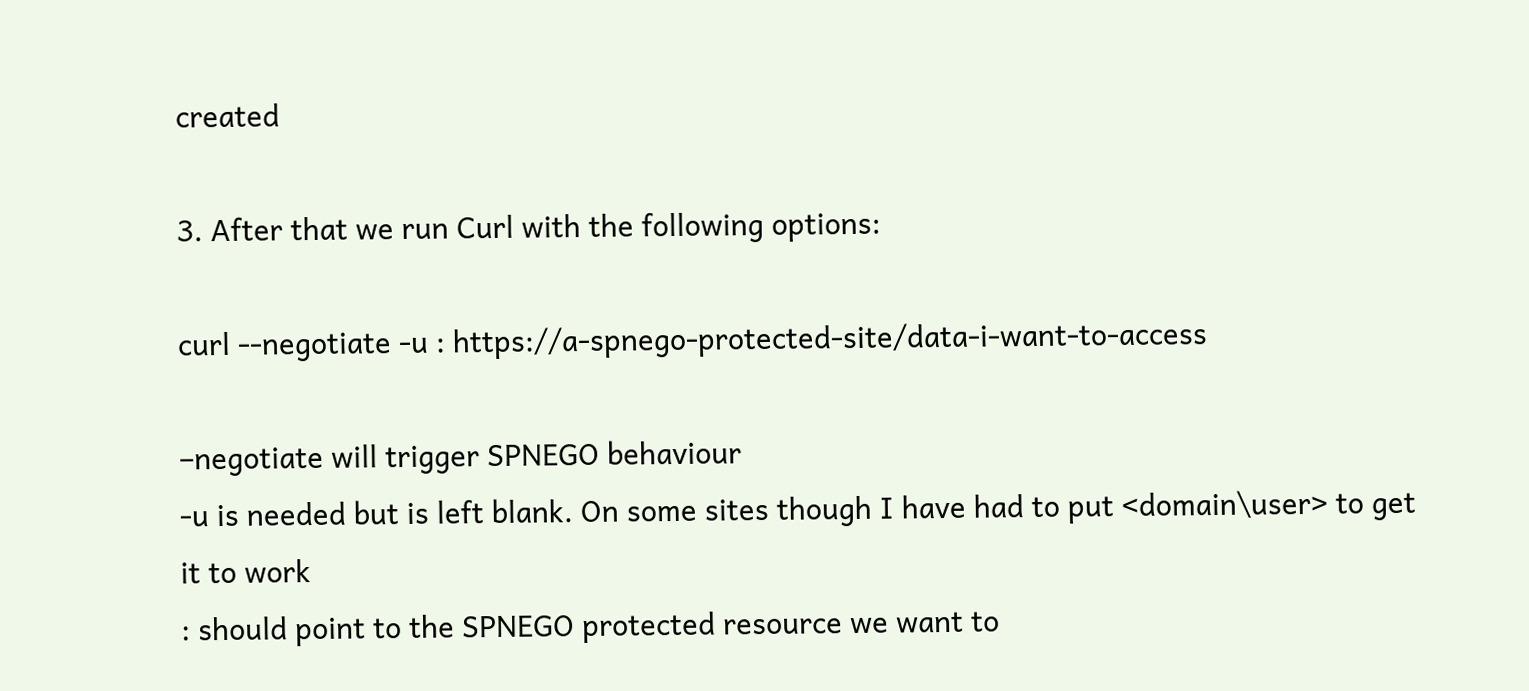created

3. After that we run Curl with the following options:

curl --negotiate -u : https://a-spnego-protected-site/data-i-want-to-access

–negotiate will trigger SPNEGO behaviour
-u is needed but is left blank. On some sites though I have had to put <domain\user> to get it to work
: should point to the SPNEGO protected resource we want to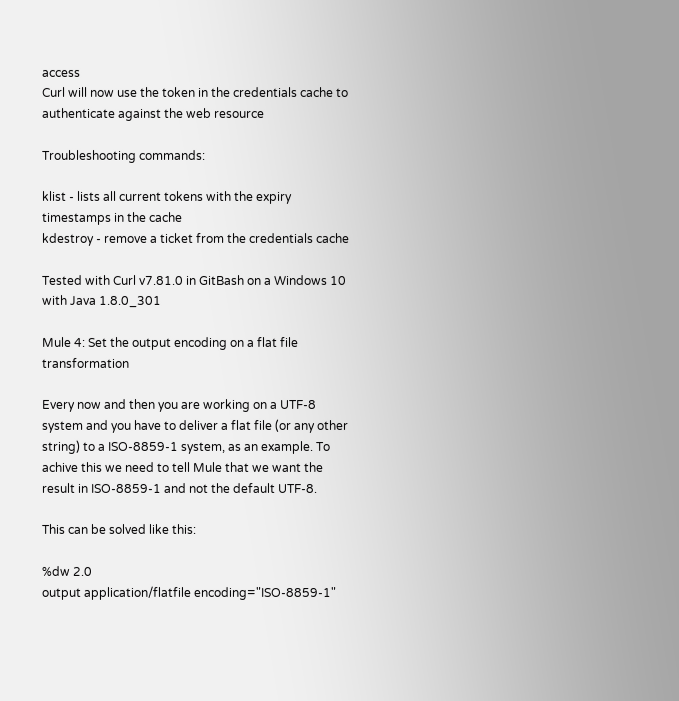access
Curl will now use the token in the credentials cache to authenticate against the web resource

Troubleshooting commands:

klist - lists all current tokens with the expiry timestamps in the cache
kdestroy - remove a ticket from the credentials cache

Tested with Curl v7.81.0 in GitBash on a Windows 10 with Java 1.8.0_301

Mule 4: Set the output encoding on a flat file transformation

Every now and then you are working on a UTF-8 system and you have to deliver a flat file (or any other string) to a ISO-8859-1 system, as an example. To achive this we need to tell Mule that we want the result in ISO-8859-1 and not the default UTF-8.

This can be solved like this:

%dw 2.0
output application/flatfile encoding="ISO-8859-1"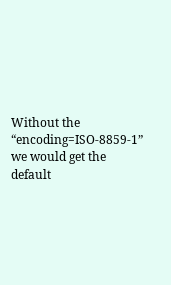Without the “encoding=ISO-8859-1” we would get the default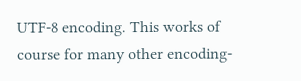UTF-8 encoding. This works of course for many other encoding-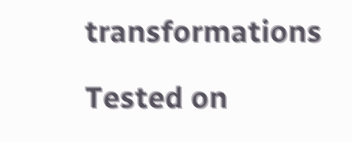transformations

Tested on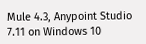Mule 4.3, Anypoint Studio 7.11 on Windows 10